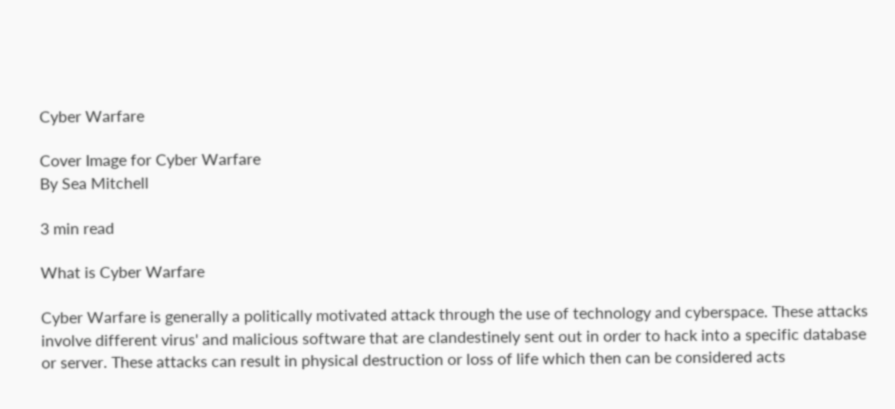Cyber Warfare

Cover Image for Cyber Warfare
By Sea Mitchell

3 min read

What is Cyber Warfare

Cyber Warfare is generally a politically motivated attack through the use of technology and cyberspace. These attacks involve different virus' and malicious software that are clandestinely sent out in order to hack into a specific database or server. These attacks can result in physical destruction or loss of life which then can be considered acts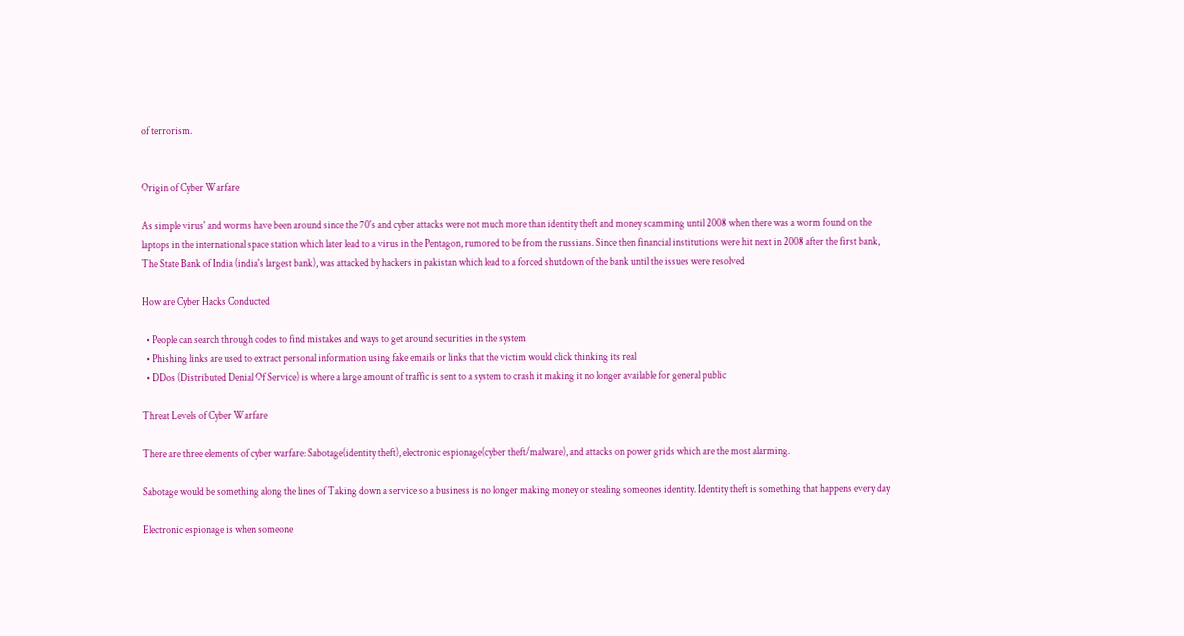of terrorism.


Origin of Cyber Warfare

As simple virus' and worms have been around since the 70's and cyber attacks were not much more than identity theft and money scamming until 2008 when there was a worm found on the laptops in the international space station which later lead to a virus in the Pentagon, rumored to be from the russians. Since then financial institutions were hit next in 2008 after the first bank, The State Bank of India (india's largest bank), was attacked by hackers in pakistan which lead to a forced shutdown of the bank until the issues were resolved

How are Cyber Hacks Conducted

  • People can search through codes to find mistakes and ways to get around securities in the system
  • Phishing links are used to extract personal information using fake emails or links that the victim would click thinking its real
  • DDos (Distributed Denial Of Service) is where a large amount of traffic is sent to a system to crash it making it no longer available for general public

Threat Levels of Cyber Warfare

There are three elements of cyber warfare: Sabotage(identity theft), electronic espionage(cyber theft/malware), and attacks on power grids which are the most alarming.

Sabotage would be something along the lines of Taking down a service so a business is no longer making money or stealing someones identity. Identity theft is something that happens every day

Electronic espionage is when someone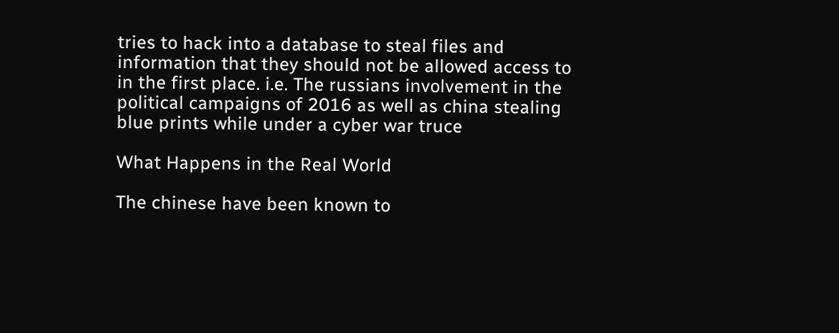tries to hack into a database to steal files and information that they should not be allowed access to in the first place. i.e. The russians involvement in the political campaigns of 2016 as well as china stealing blue prints while under a cyber war truce

What Happens in the Real World

The chinese have been known to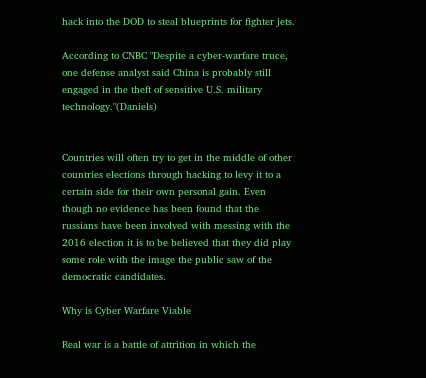hack into the DOD to steal blueprints for fighter jets.

According to CNBC "Despite a cyber-warfare truce, one defense analyst said China is probably still engaged in the theft of sensitive U.S. military technology."(Daniels)


Countries will often try to get in the middle of other countries elections through hacking to levy it to a certain side for their own personal gain. Even though no evidence has been found that the russians have been involved with messing with the 2016 election it is to be believed that they did play some role with the image the public saw of the democratic candidates.

Why is Cyber Warfare Viable

Real war is a battle of attrition in which the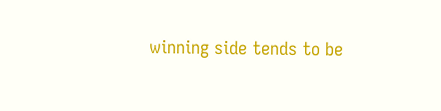winning side tends to be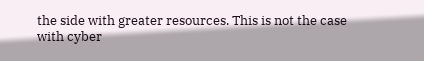the side with greater resources. This is not the case with cyber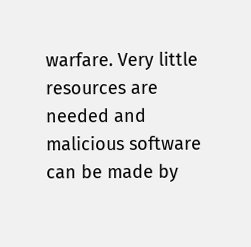warfare. Very little resources are needed and malicious software can be made by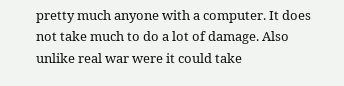pretty much anyone with a computer. It does not take much to do a lot of damage. Also unlike real war were it could take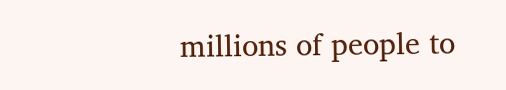millions of people to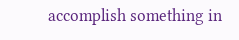accomplish something in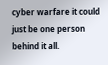cyber warfare it could just be one person behind it all.